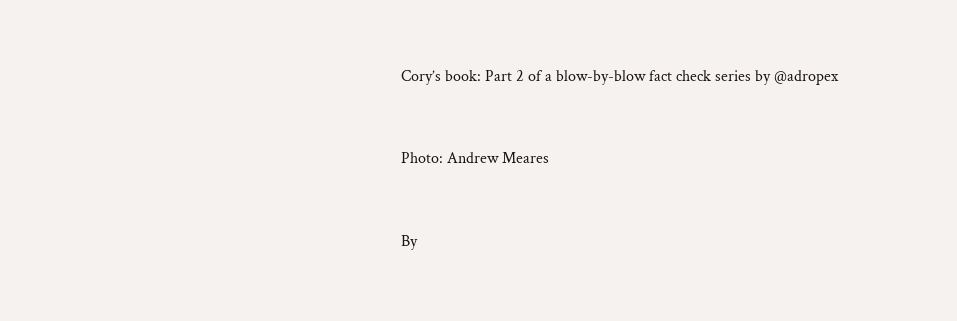Cory’s book: Part 2 of a blow-by-blow fact check series by @adropex


Photo: Andrew Meares


By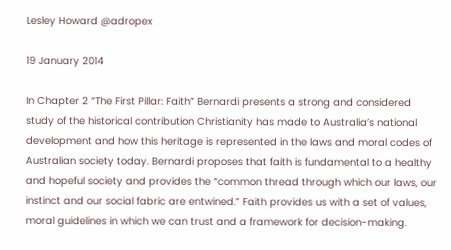Lesley Howard @adropex

19 January 2014

In Chapter 2 “The First Pillar: Faith” Bernardi presents a strong and considered study of the historical contribution Christianity has made to Australia’s national development and how this heritage is represented in the laws and moral codes of Australian society today. Bernardi proposes that faith is fundamental to a healthy and hopeful society and provides the “common thread through which our laws, our instinct and our social fabric are entwined.” Faith provides us with a set of values, moral guidelines in which we can trust and a framework for decision-making.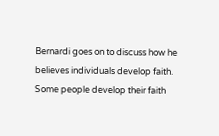Bernardi goes on to discuss how he believes individuals develop faith. Some people develop their faith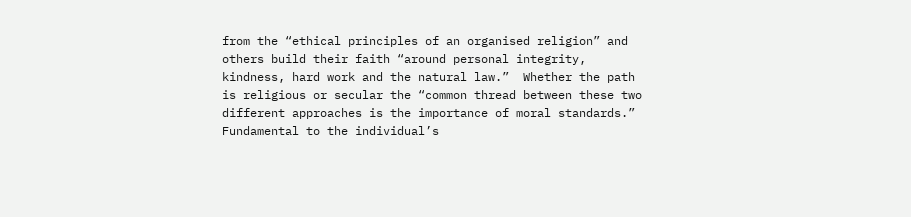from the “ethical principles of an organised religion” and others build their faith “around personal integrity, kindness, hard work and the natural law.”  Whether the path is religious or secular the “common thread between these two different approaches is the importance of moral standards.” Fundamental to the individual’s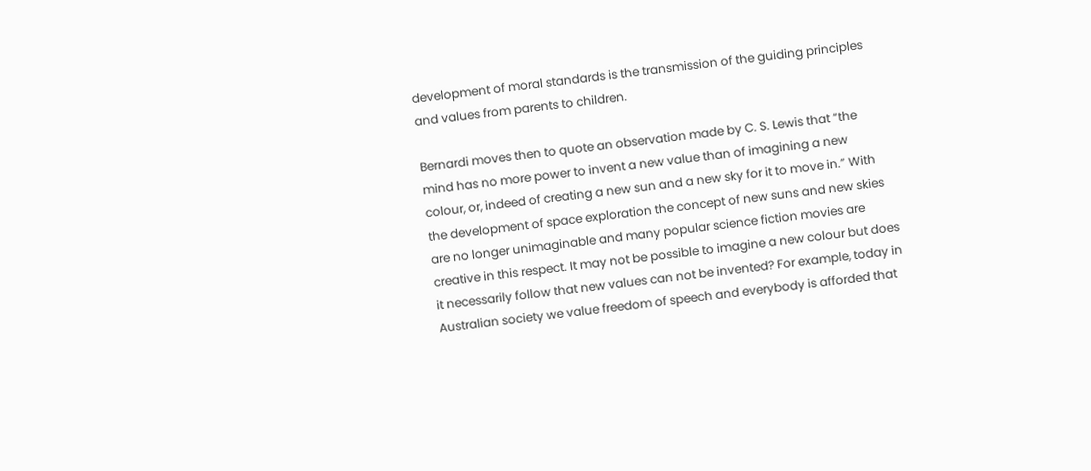development of moral standards is the transmission of the guiding principles and values from parents to children.

Bernardi moves then to quote an observation made by C. S. Lewis that “the mind has no more power to invent a new value than of imagining a new colour, or, indeed of creating a new sun and a new sky for it to move in.” With the development of space exploration the concept of new suns and new skies are no longer unimaginable and many popular science fiction movies are creative in this respect. It may not be possible to imagine a new colour but does it necessarily follow that new values can not be invented? For example, today in Australian society we value freedom of speech and everybody is afforded that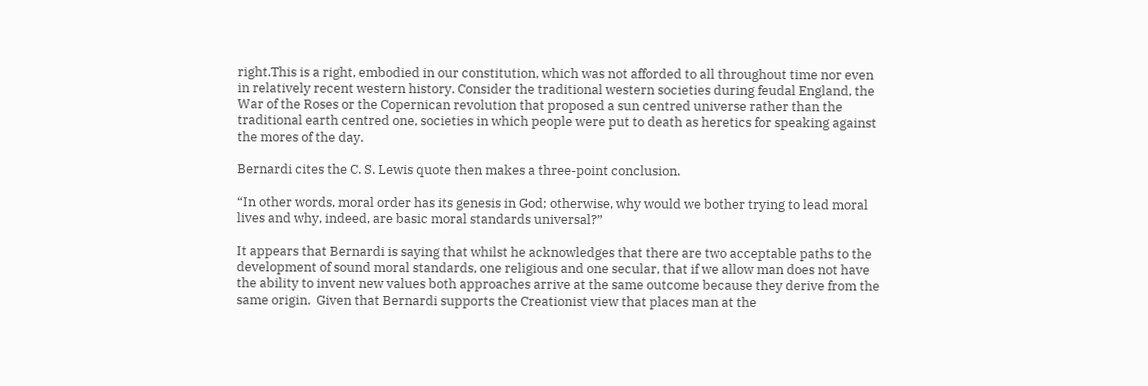right.This is a right, embodied in our constitution, which was not afforded to all throughout time nor even in relatively recent western history. Consider the traditional western societies during feudal England, the War of the Roses or the Copernican revolution that proposed a sun centred universe rather than the traditional earth centred one, societies in which people were put to death as heretics for speaking against the mores of the day.

Bernardi cites the C. S. Lewis quote then makes a three-point conclusion.

“In other words, moral order has its genesis in God; otherwise, why would we bother trying to lead moral lives and why, indeed, are basic moral standards universal?”

It appears that Bernardi is saying that whilst he acknowledges that there are two acceptable paths to the development of sound moral standards, one religious and one secular, that if we allow man does not have the ability to invent new values both approaches arrive at the same outcome because they derive from the same origin.  Given that Bernardi supports the Creationist view that places man at the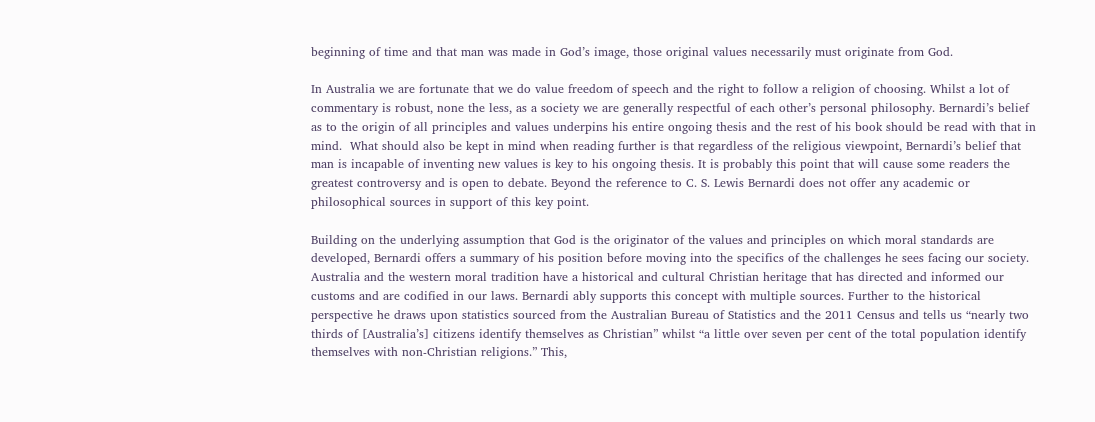beginning of time and that man was made in God’s image, those original values necessarily must originate from God.

In Australia we are fortunate that we do value freedom of speech and the right to follow a religion of choosing. Whilst a lot of commentary is robust, none the less, as a society we are generally respectful of each other’s personal philosophy. Bernardi’s belief as to the origin of all principles and values underpins his entire ongoing thesis and the rest of his book should be read with that in mind.  What should also be kept in mind when reading further is that regardless of the religious viewpoint, Bernardi’s belief that man is incapable of inventing new values is key to his ongoing thesis. It is probably this point that will cause some readers the greatest controversy and is open to debate. Beyond the reference to C. S. Lewis Bernardi does not offer any academic or philosophical sources in support of this key point.

Building on the underlying assumption that God is the originator of the values and principles on which moral standards are developed, Bernardi offers a summary of his position before moving into the specifics of the challenges he sees facing our society.  Australia and the western moral tradition have a historical and cultural Christian heritage that has directed and informed our customs and are codified in our laws. Bernardi ably supports this concept with multiple sources. Further to the historical perspective he draws upon statistics sourced from the Australian Bureau of Statistics and the 2011 Census and tells us “nearly two thirds of [Australia’s] citizens identify themselves as Christian” whilst “a little over seven per cent of the total population identify themselves with non-Christian religions.” This,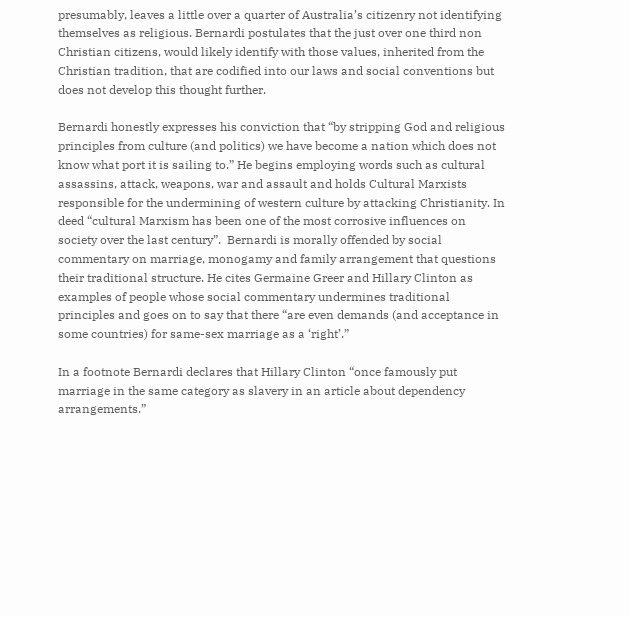presumably, leaves a little over a quarter of Australia’s citizenry not identifying themselves as religious. Bernardi postulates that the just over one third non Christian citizens, would likely identify with those values, inherited from the Christian tradition, that are codified into our laws and social conventions but does not develop this thought further.

Bernardi honestly expresses his conviction that “by stripping God and religious principles from culture (and politics) we have become a nation which does not know what port it is sailing to.” He begins employing words such as cultural assassins, attack, weapons, war and assault and holds Cultural Marxists responsible for the undermining of western culture by attacking Christianity. In deed “cultural Marxism has been one of the most corrosive influences on society over the last century”.  Bernardi is morally offended by social commentary on marriage, monogamy and family arrangement that questions their traditional structure. He cites Germaine Greer and Hillary Clinton as examples of people whose social commentary undermines traditional principles and goes on to say that there “are even demands (and acceptance in some countries) for same-sex marriage as a ‘right’.”

In a footnote Bernardi declares that Hillary Clinton “once famously put marriage in the same category as slavery in an article about dependency arrangements.”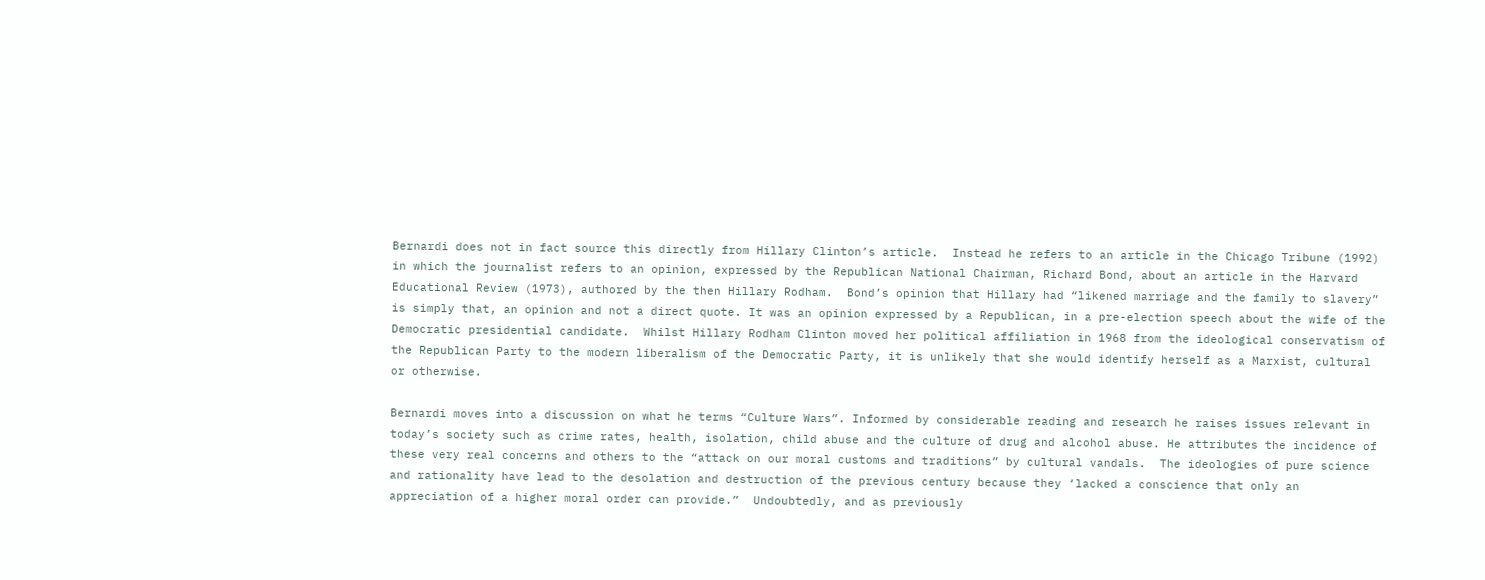Bernardi does not in fact source this directly from Hillary Clinton’s article.  Instead he refers to an article in the Chicago Tribune (1992) in which the journalist refers to an opinion, expressed by the Republican National Chairman, Richard Bond, about an article in the Harvard Educational Review (1973), authored by the then Hillary Rodham.  Bond’s opinion that Hillary had “likened marriage and the family to slavery” is simply that, an opinion and not a direct quote. It was an opinion expressed by a Republican, in a pre-election speech about the wife of the Democratic presidential candidate.  Whilst Hillary Rodham Clinton moved her political affiliation in 1968 from the ideological conservatism of the Republican Party to the modern liberalism of the Democratic Party, it is unlikely that she would identify herself as a Marxist, cultural or otherwise.

Bernardi moves into a discussion on what he terms “Culture Wars”. Informed by considerable reading and research he raises issues relevant in today’s society such as crime rates, health, isolation, child abuse and the culture of drug and alcohol abuse. He attributes the incidence of these very real concerns and others to the “attack on our moral customs and traditions” by cultural vandals.  The ideologies of pure science and rationality have lead to the desolation and destruction of the previous century because they ‘lacked a conscience that only an appreciation of a higher moral order can provide.”  Undoubtedly, and as previously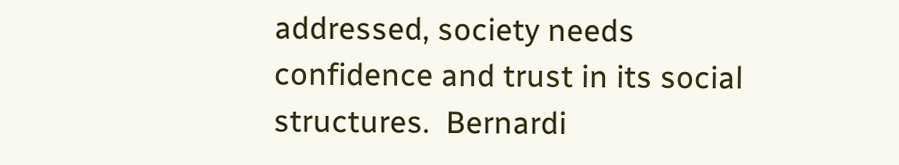addressed, society needs confidence and trust in its social structures.  Bernardi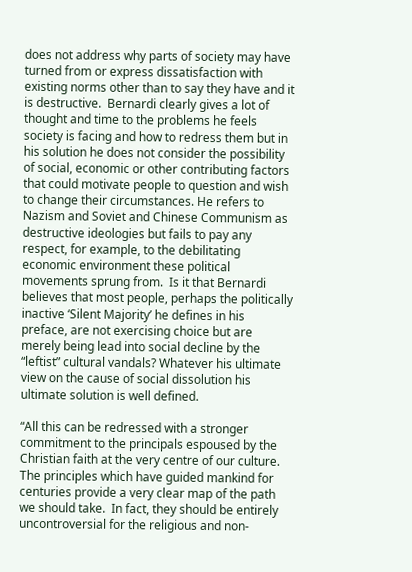does not address why parts of society may have turned from or express dissatisfaction with existing norms other than to say they have and it is destructive.  Bernardi clearly gives a lot of thought and time to the problems he feels society is facing and how to redress them but in his solution he does not consider the possibility of social, economic or other contributing factors that could motivate people to question and wish to change their circumstances. He refers to Nazism and Soviet and Chinese Communism as destructive ideologies but fails to pay any respect, for example, to the debilitating economic environment these political movements sprung from.  Is it that Bernardi believes that most people, perhaps the politically inactive ‘Silent Majority’ he defines in his preface, are not exercising choice but are merely being lead into social decline by the “leftist” cultural vandals? Whatever his ultimate view on the cause of social dissolution his ultimate solution is well defined.

“All this can be redressed with a stronger commitment to the principals espoused by the Christian faith at the very centre of our culture.  The principles which have guided mankind for centuries provide a very clear map of the path we should take.  In fact, they should be entirely uncontroversial for the religious and non-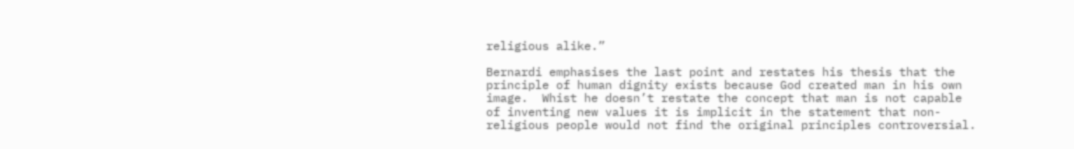religious alike.”

Bernardi emphasises the last point and restates his thesis that the principle of human dignity exists because God created man in his own image.  Whist he doesn’t restate the concept that man is not capable of inventing new values it is implicit in the statement that non-religious people would not find the original principles controversial.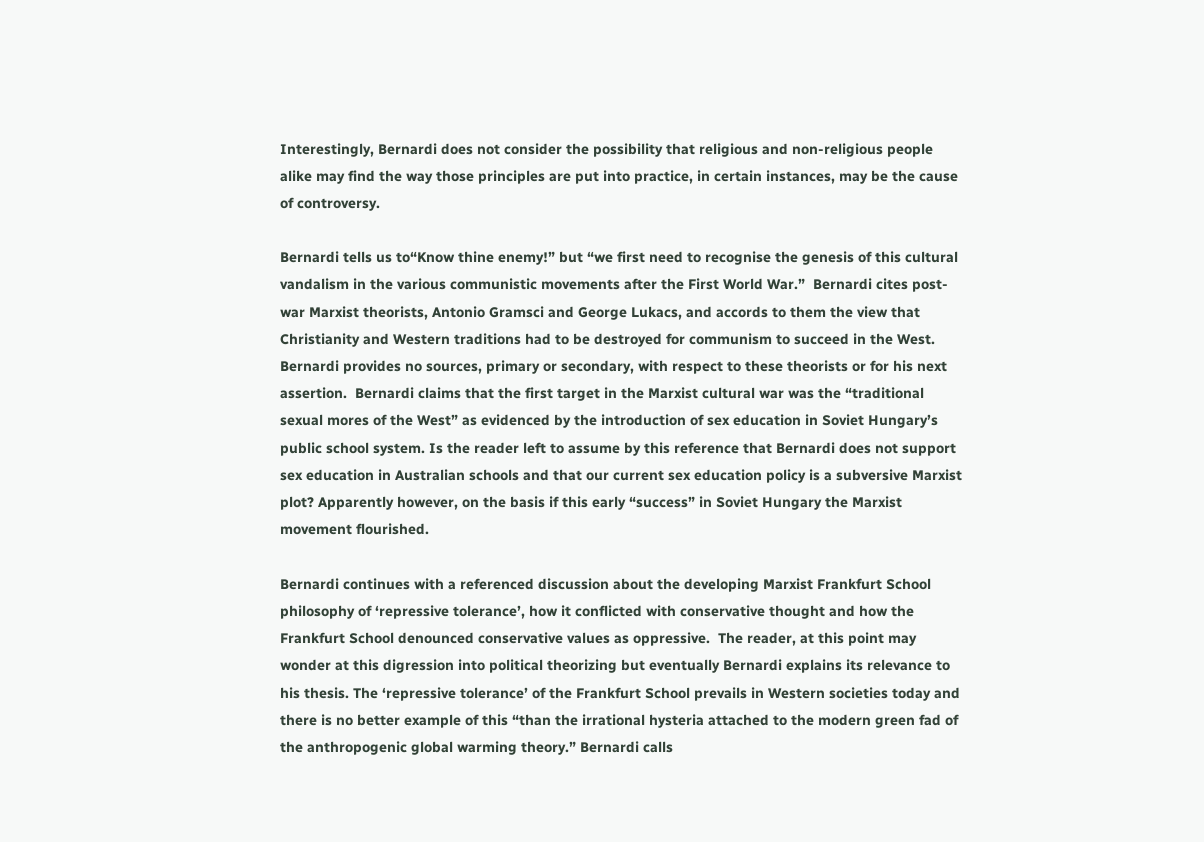Interestingly, Bernardi does not consider the possibility that religious and non-religious people alike may find the way those principles are put into practice, in certain instances, may be the cause of controversy.

Bernardi tells us to“Know thine enemy!” but “we first need to recognise the genesis of this cultural vandalism in the various communistic movements after the First World War.”  Bernardi cites post-war Marxist theorists, Antonio Gramsci and George Lukacs, and accords to them the view that Christianity and Western traditions had to be destroyed for communism to succeed in the West. Bernardi provides no sources, primary or secondary, with respect to these theorists or for his next assertion.  Bernardi claims that the first target in the Marxist cultural war was the “traditional sexual mores of the West” as evidenced by the introduction of sex education in Soviet Hungary’s public school system. Is the reader left to assume by this reference that Bernardi does not support sex education in Australian schools and that our current sex education policy is a subversive Marxist plot? Apparently however, on the basis if this early “success” in Soviet Hungary the Marxist movement flourished.

Bernardi continues with a referenced discussion about the developing Marxist Frankfurt School philosophy of ‘repressive tolerance’, how it conflicted with conservative thought and how the Frankfurt School denounced conservative values as oppressive.  The reader, at this point may wonder at this digression into political theorizing but eventually Bernardi explains its relevance to his thesis. The ‘repressive tolerance’ of the Frankfurt School prevails in Western societies today and there is no better example of this “than the irrational hysteria attached to the modern green fad of the anthropogenic global warming theory.” Bernardi calls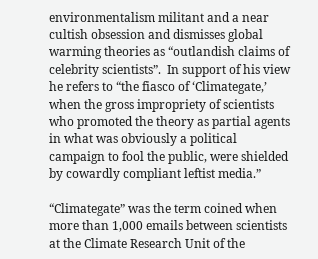environmentalism militant and a near cultish obsession and dismisses global warming theories as “outlandish claims of celebrity scientists”.  In support of his view he refers to “the fiasco of ‘Climategate,’ when the gross impropriety of scientists who promoted the theory as partial agents in what was obviously a political campaign to fool the public, were shielded by cowardly compliant leftist media.”

“Climategate” was the term coined when more than 1,000 emails between scientists at the Climate Research Unit of the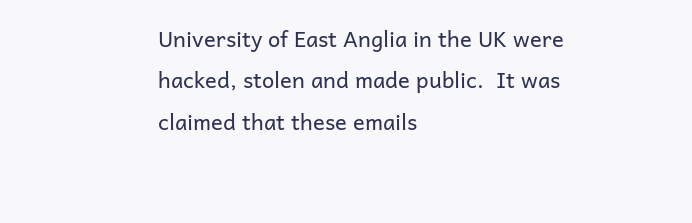University of East Anglia in the UK were hacked, stolen and made public.  It was claimed that these emails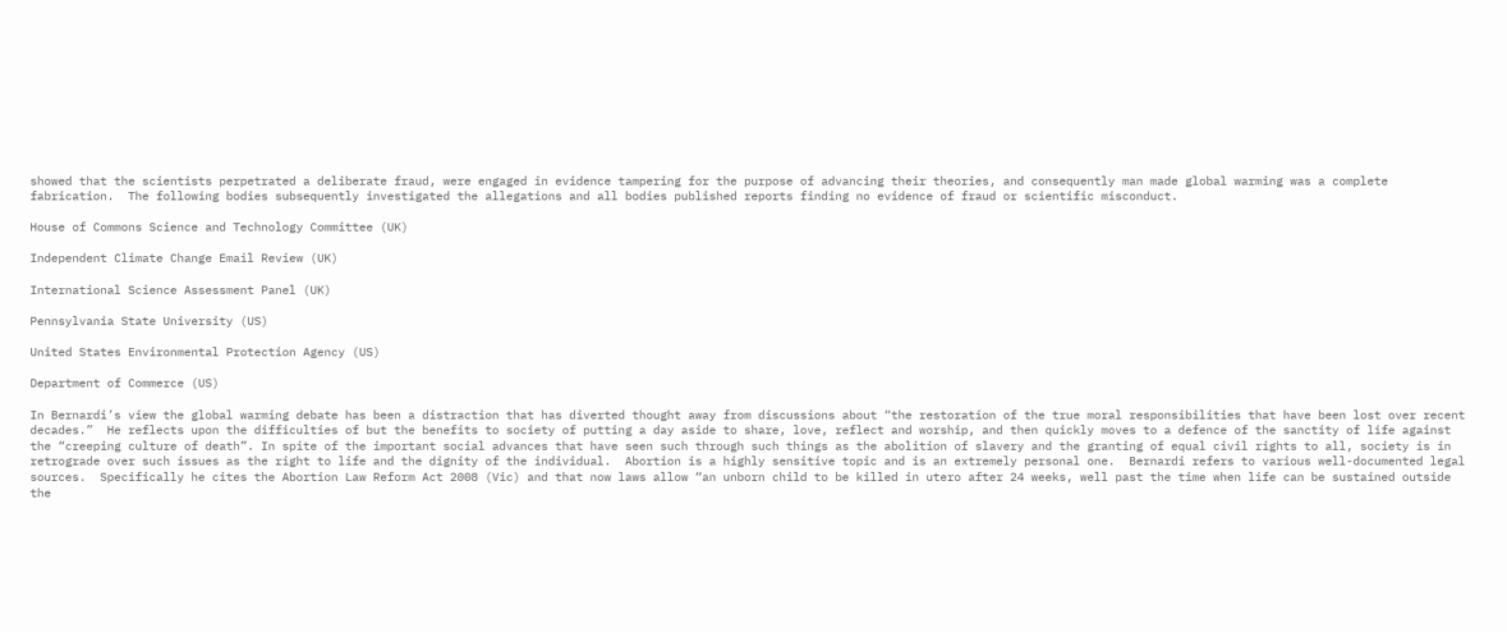showed that the scientists perpetrated a deliberate fraud, were engaged in evidence tampering for the purpose of advancing their theories, and consequently man made global warming was a complete fabrication.  The following bodies subsequently investigated the allegations and all bodies published reports finding no evidence of fraud or scientific misconduct.

House of Commons Science and Technology Committee (UK)

Independent Climate Change Email Review (UK)

International Science Assessment Panel (UK)

Pennsylvania State University (US)

United States Environmental Protection Agency (US)

Department of Commerce (US)

In Bernardi’s view the global warming debate has been a distraction that has diverted thought away from discussions about “the restoration of the true moral responsibilities that have been lost over recent decades.”  He reflects upon the difficulties of but the benefits to society of putting a day aside to share, love, reflect and worship, and then quickly moves to a defence of the sanctity of life against the “creeping culture of death”. In spite of the important social advances that have seen such through such things as the abolition of slavery and the granting of equal civil rights to all, society is in retrograde over such issues as the right to life and the dignity of the individual.  Abortion is a highly sensitive topic and is an extremely personal one.  Bernardi refers to various well-documented legal sources.  Specifically he cites the Abortion Law Reform Act 2008 (Vic) and that now laws allow “an unborn child to be killed in utero after 24 weeks, well past the time when life can be sustained outside the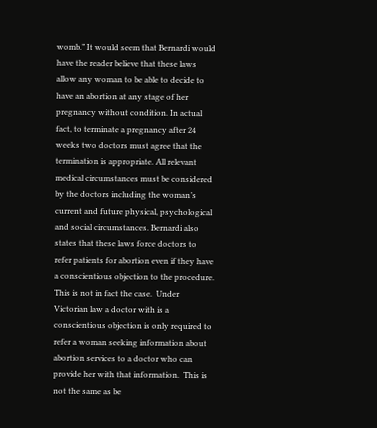womb.” It would seem that Bernardi would have the reader believe that these laws allow any woman to be able to decide to have an abortion at any stage of her pregnancy without condition. In actual fact, to terminate a pregnancy after 24 weeks two doctors must agree that the termination is appropriate. All relevant medical circumstances must be considered by the doctors including the woman’s current and future physical, psychological and social circumstances. Bernardi also states that these laws force doctors to refer patients for abortion even if they have a conscientious objection to the procedure. This is not in fact the case.  Under Victorian law a doctor with is a conscientious objection is only required to refer a woman seeking information about abortion services to a doctor who can provide her with that information.  This is not the same as be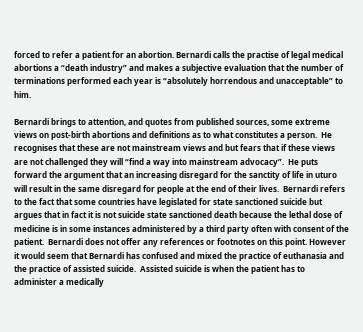forced to refer a patient for an abortion. Bernardi calls the practise of legal medical abortions a “death industry” and makes a subjective evaluation that the number of terminations performed each year is “absolutely horrendous and unacceptable” to him.

Bernardi brings to attention, and quotes from published sources, some extreme views on post-birth abortions and definitions as to what constitutes a person.  He recognises that these are not mainstream views and but fears that if these views are not challenged they will “find a way into mainstream advocacy”.  He puts forward the argument that an increasing disregard for the sanctity of life in uturo will result in the same disregard for people at the end of their lives.  Bernardi refers to the fact that some countries have legislated for state sanctioned suicide but argues that in fact it is not suicide state sanctioned death because the lethal dose of medicine is in some instances administered by a third party often with consent of the patient.  Bernardi does not offer any references or footnotes on this point. However it would seem that Bernardi has confused and mixed the practice of euthanasia and the practice of assisted suicide.  Assisted suicide is when the patient has to administer a medically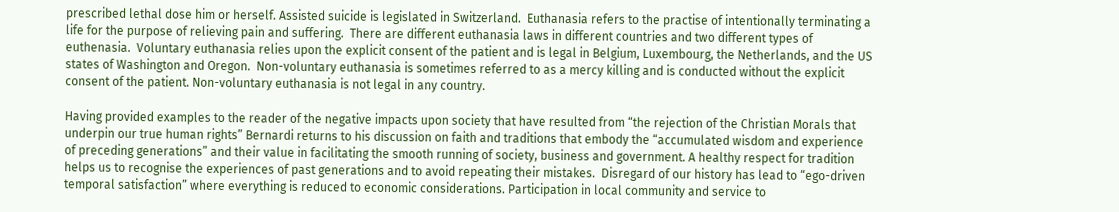prescribed lethal dose him or herself. Assisted suicide is legislated in Switzerland.  Euthanasia refers to the practise of intentionally terminating a life for the purpose of relieving pain and suffering.  There are different euthanasia laws in different countries and two different types of euthenasia.  Voluntary euthanasia relies upon the explicit consent of the patient and is legal in Belgium, Luxembourg, the Netherlands, and the US states of Washington and Oregon.  Non-voluntary euthanasia is sometimes referred to as a mercy killing and is conducted without the explicit consent of the patient. Non-voluntary euthanasia is not legal in any country.

Having provided examples to the reader of the negative impacts upon society that have resulted from “the rejection of the Christian Morals that underpin our true human rights” Bernardi returns to his discussion on faith and traditions that embody the “accumulated wisdom and experience of preceding generations” and their value in facilitating the smooth running of society, business and government. A healthy respect for tradition helps us to recognise the experiences of past generations and to avoid repeating their mistakes.  Disregard of our history has lead to “ego-driven temporal satisfaction” where everything is reduced to economic considerations. Participation in local community and service to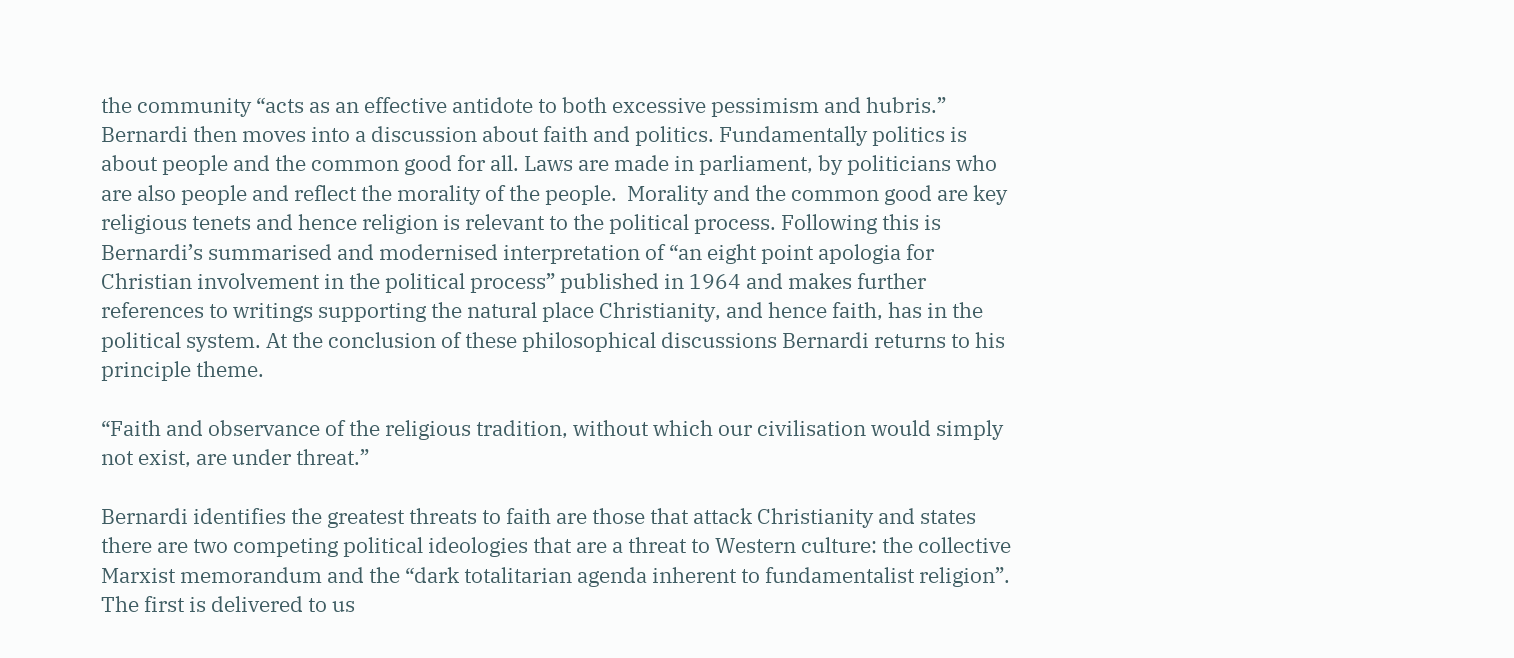the community “acts as an effective antidote to both excessive pessimism and hubris.”  Bernardi then moves into a discussion about faith and politics. Fundamentally politics is about people and the common good for all. Laws are made in parliament, by politicians who are also people and reflect the morality of the people.  Morality and the common good are key religious tenets and hence religion is relevant to the political process. Following this is Bernardi’s summarised and modernised interpretation of “an eight point apologia for Christian involvement in the political process” published in 1964 and makes further references to writings supporting the natural place Christianity, and hence faith, has in the political system. At the conclusion of these philosophical discussions Bernardi returns to his principle theme.

“Faith and observance of the religious tradition, without which our civilisation would simply not exist, are under threat.”

Bernardi identifies the greatest threats to faith are those that attack Christianity and states there are two competing political ideologies that are a threat to Western culture: the collective Marxist memorandum and the “dark totalitarian agenda inherent to fundamentalist religion”.  The first is delivered to us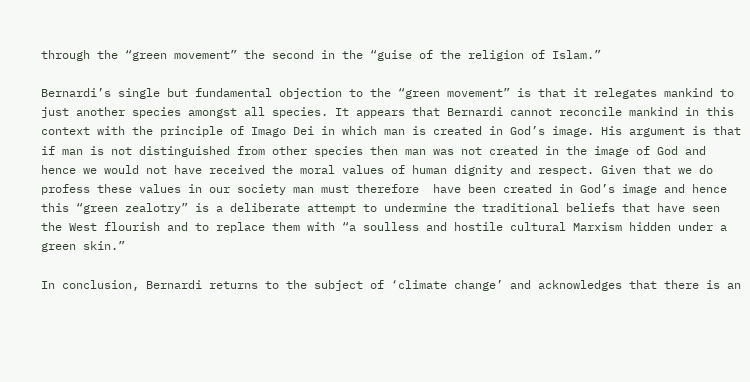through the “green movement” the second in the “guise of the religion of Islam.”

Bernardi’s single but fundamental objection to the “green movement” is that it relegates mankind to just another species amongst all species. It appears that Bernardi cannot reconcile mankind in this context with the principle of Imago Dei in which man is created in God’s image. His argument is that if man is not distinguished from other species then man was not created in the image of God and hence we would not have received the moral values of human dignity and respect. Given that we do profess these values in our society man must therefore  have been created in God’s image and hence this “green zealotry” is a deliberate attempt to undermine the traditional beliefs that have seen the West flourish and to replace them with “a soulless and hostile cultural Marxism hidden under a green skin.”

In conclusion, Bernardi returns to the subject of ‘climate change’ and acknowledges that there is an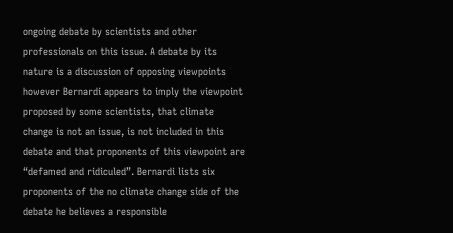ongoing debate by scientists and other professionals on this issue. A debate by its nature is a discussion of opposing viewpoints however Bernardi appears to imply the viewpoint proposed by some scientists, that climate change is not an issue, is not included in this debate and that proponents of this viewpoint are “defamed and ridiculed”. Bernardi lists six proponents of the no climate change side of the debate he believes a responsible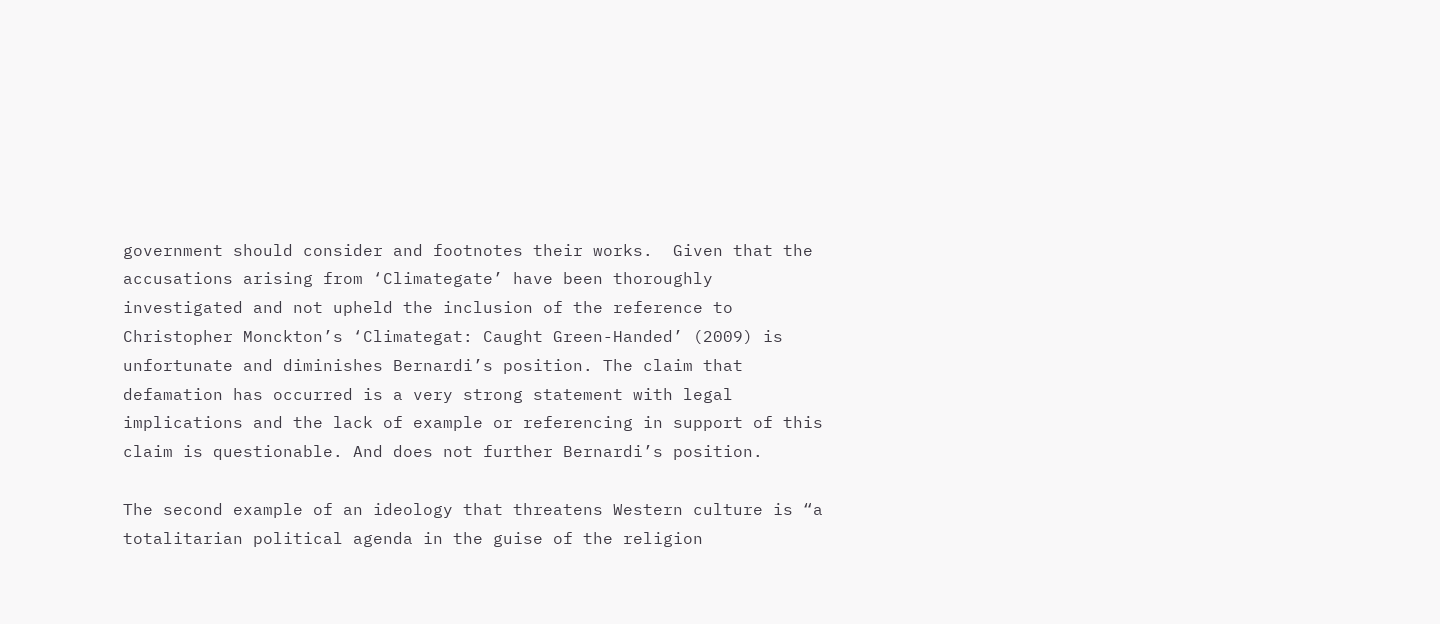government should consider and footnotes their works.  Given that the accusations arising from ‘Climategate’ have been thoroughly investigated and not upheld the inclusion of the reference to Christopher Monckton’s ‘Climategat: Caught Green-Handed’ (2009) is unfortunate and diminishes Bernardi’s position. The claim that defamation has occurred is a very strong statement with legal implications and the lack of example or referencing in support of this claim is questionable. And does not further Bernardi’s position.

The second example of an ideology that threatens Western culture is “a totalitarian political agenda in the guise of the religion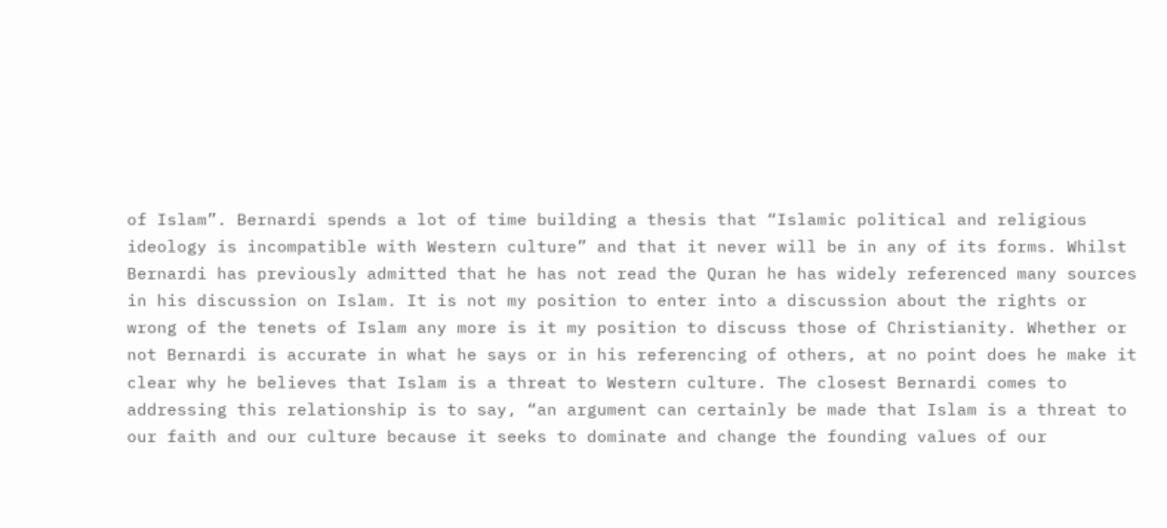of Islam”. Bernardi spends a lot of time building a thesis that “Islamic political and religious ideology is incompatible with Western culture” and that it never will be in any of its forms. Whilst Bernardi has previously admitted that he has not read the Quran he has widely referenced many sources in his discussion on Islam. It is not my position to enter into a discussion about the rights or wrong of the tenets of Islam any more is it my position to discuss those of Christianity. Whether or not Bernardi is accurate in what he says or in his referencing of others, at no point does he make it clear why he believes that Islam is a threat to Western culture. The closest Bernardi comes to addressing this relationship is to say, “an argument can certainly be made that Islam is a threat to our faith and our culture because it seeks to dominate and change the founding values of our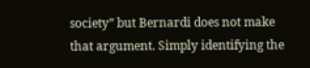society” but Bernardi does not make that argument. Simply identifying the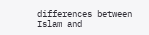differences between Islam and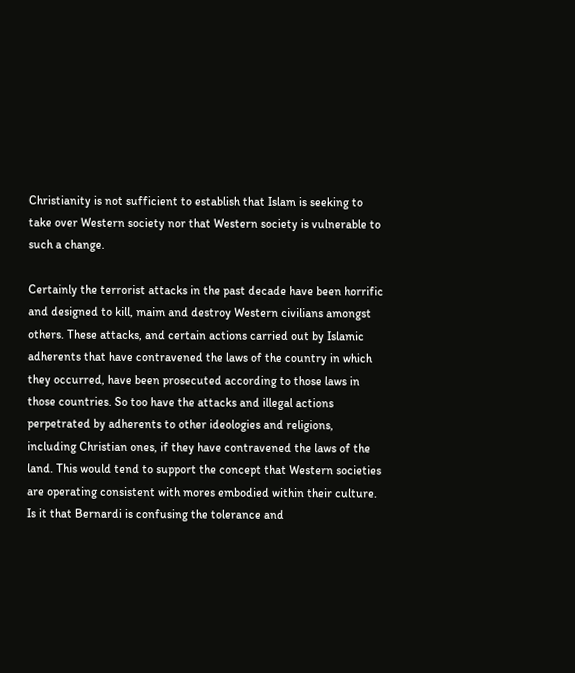Christianity is not sufficient to establish that Islam is seeking to take over Western society nor that Western society is vulnerable to such a change.

Certainly the terrorist attacks in the past decade have been horrific and designed to kill, maim and destroy Western civilians amongst others. These attacks, and certain actions carried out by Islamic adherents that have contravened the laws of the country in which they occurred, have been prosecuted according to those laws in those countries. So too have the attacks and illegal actions perpetrated by adherents to other ideologies and religions, including Christian ones, if they have contravened the laws of the land. This would tend to support the concept that Western societies are operating consistent with mores embodied within their culture. Is it that Bernardi is confusing the tolerance and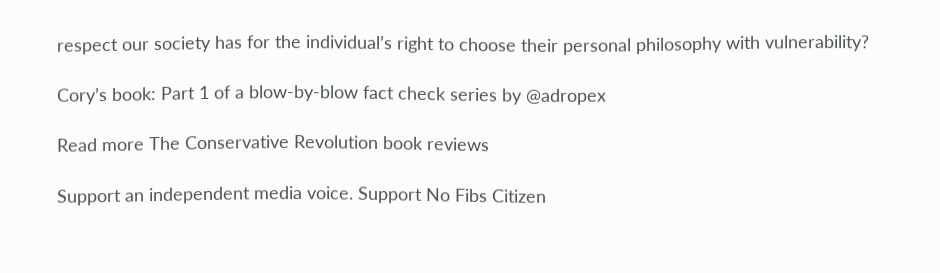respect our society has for the individual’s right to choose their personal philosophy with vulnerability?

Cory’s book: Part 1 of a blow-by-blow fact check series by @adropex

Read more The Conservative Revolution book reviews

Support an independent media voice. Support No Fibs Citizen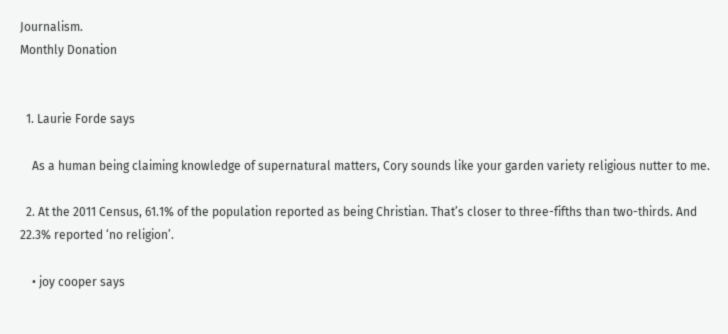Journalism.
Monthly Donation


  1. Laurie Forde says

    As a human being claiming knowledge of supernatural matters, Cory sounds like your garden variety religious nutter to me.

  2. At the 2011 Census, 61.1% of the population reported as being Christian. That’s closer to three-fifths than two-thirds. And 22.3% reported ‘no religion’.

    • joy cooper says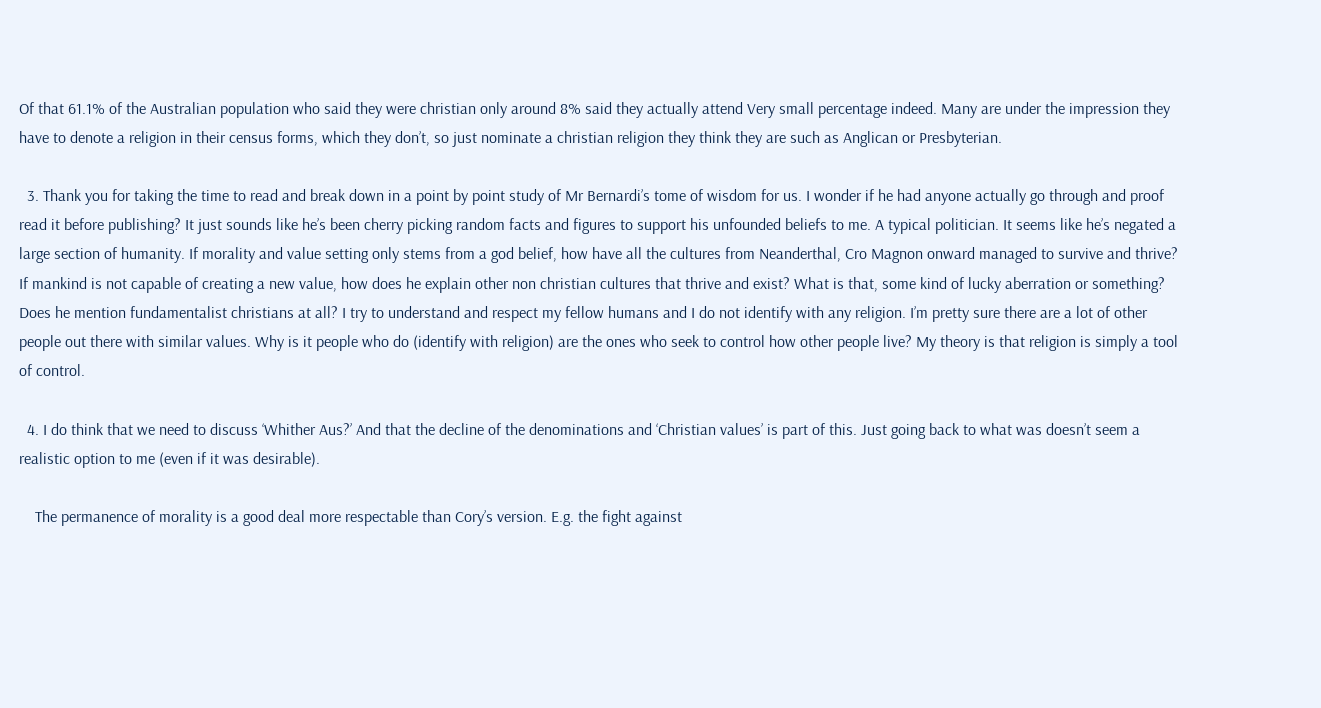Of that 61.1% of the Australian population who said they were christian only around 8% said they actually attend Very small percentage indeed. Many are under the impression they have to denote a religion in their census forms, which they don’t, so just nominate a christian religion they think they are such as Anglican or Presbyterian.

  3. Thank you for taking the time to read and break down in a point by point study of Mr Bernardi’s tome of wisdom for us. I wonder if he had anyone actually go through and proof read it before publishing? It just sounds like he’s been cherry picking random facts and figures to support his unfounded beliefs to me. A typical politician. It seems like he’s negated a large section of humanity. If morality and value setting only stems from a god belief, how have all the cultures from Neanderthal, Cro Magnon onward managed to survive and thrive? If mankind is not capable of creating a new value, how does he explain other non christian cultures that thrive and exist? What is that, some kind of lucky aberration or something? Does he mention fundamentalist christians at all? I try to understand and respect my fellow humans and I do not identify with any religion. I’m pretty sure there are a lot of other people out there with similar values. Why is it people who do (identify with religion) are the ones who seek to control how other people live? My theory is that religion is simply a tool of control.

  4. I do think that we need to discuss ‘Whither Aus?’ And that the decline of the denominations and ‘Christian values’ is part of this. Just going back to what was doesn’t seem a realistic option to me (even if it was desirable).

    The permanence of morality is a good deal more respectable than Cory’s version. E.g. the fight against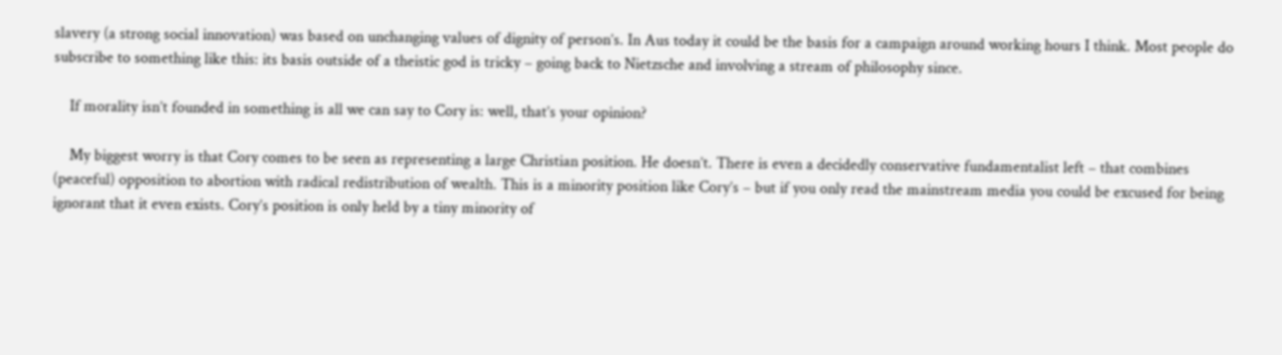slavery (a strong social innovation) was based on unchanging values of dignity of person’s. In Aus today it could be the basis for a campaign around working hours I think. Most people do subscribe to something like this: its basis outside of a theistic god is tricky – going back to Nietzsche and involving a stream of philosophy since.

    If morality isn’t founded in something is all we can say to Cory is: well, that’s your opinion?

    My biggest worry is that Cory comes to be seen as representing a large Christian position. He doesn’t. There is even a decidedly conservative fundamentalist left – that combines (peaceful) opposition to abortion with radical redistribution of wealth. This is a minority position like Cory’s – but if you only read the mainstream media you could be excused for being ignorant that it even exists. Cory’s position is only held by a tiny minority of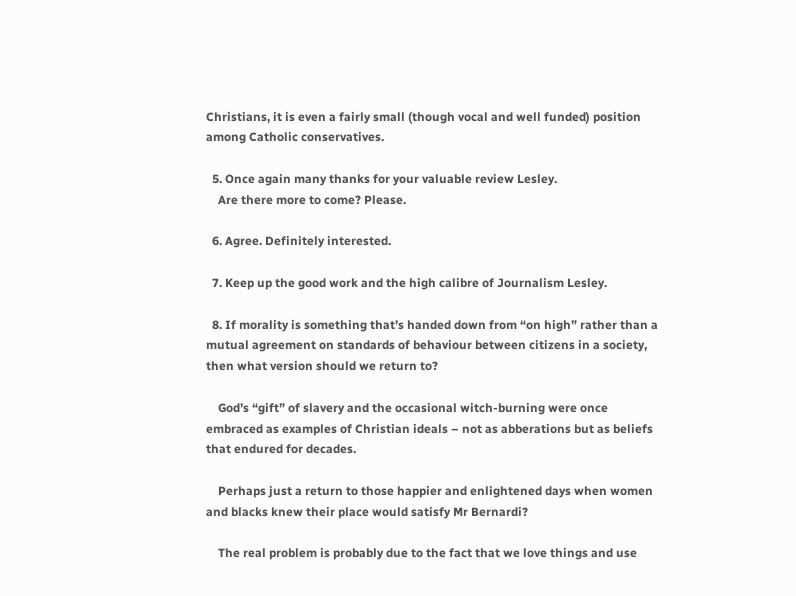Christians, it is even a fairly small (though vocal and well funded) position among Catholic conservatives.

  5. Once again many thanks for your valuable review Lesley.
    Are there more to come? Please.

  6. Agree. Definitely interested.

  7. Keep up the good work and the high calibre of Journalism Lesley.

  8. If morality is something that’s handed down from “on high” rather than a mutual agreement on standards of behaviour between citizens in a society, then what version should we return to?

    God’s “gift” of slavery and the occasional witch-burning were once embraced as examples of Christian ideals – not as abberations but as beliefs that endured for decades.

    Perhaps just a return to those happier and enlightened days when women and blacks knew their place would satisfy Mr Bernardi?

    The real problem is probably due to the fact that we love things and use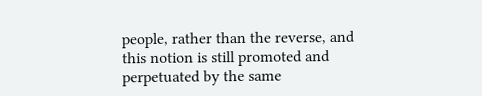people, rather than the reverse, and this notion is still promoted and perpetuated by the same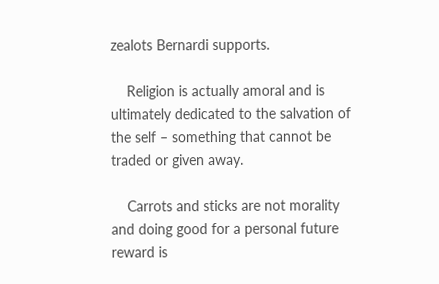zealots Bernardi supports.

    Religion is actually amoral and is ultimately dedicated to the salvation of the self – something that cannot be traded or given away.

    Carrots and sticks are not morality and doing good for a personal future reward is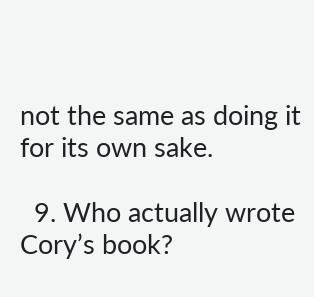not the same as doing it for its own sake.

  9. Who actually wrote Cory’s book?